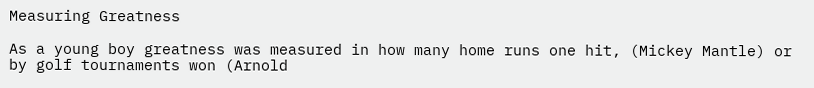Measuring Greatness

As a young boy greatness was measured in how many home runs one hit, (Mickey Mantle) or by golf tournaments won (Arnold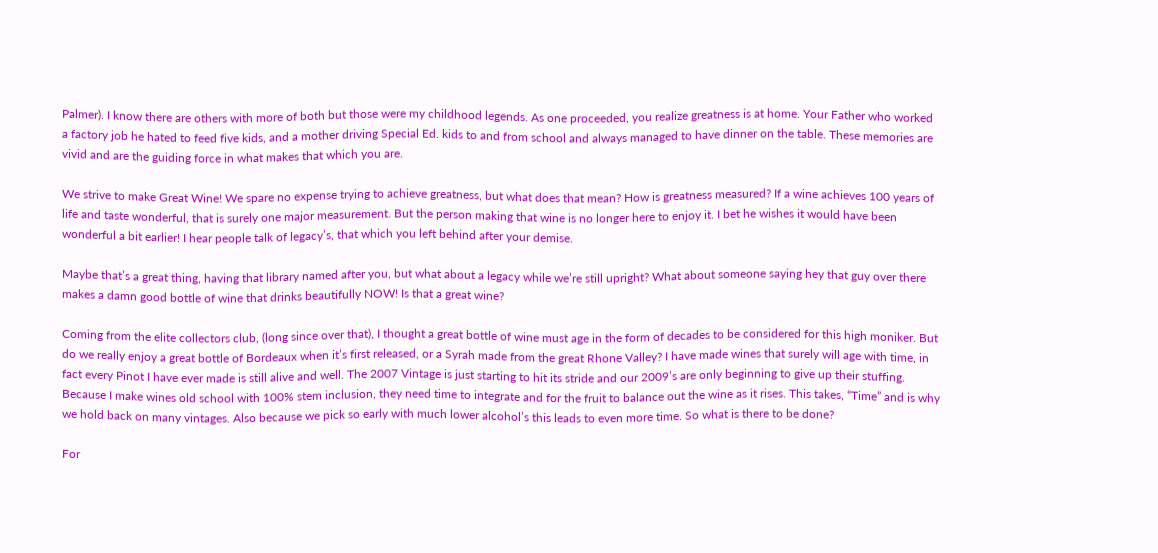Palmer). I know there are others with more of both but those were my childhood legends. As one proceeded, you realize greatness is at home. Your Father who worked a factory job he hated to feed five kids, and a mother driving Special Ed. kids to and from school and always managed to have dinner on the table. These memories are vivid and are the guiding force in what makes that which you are.

We strive to make Great Wine! We spare no expense trying to achieve greatness, but what does that mean? How is greatness measured? If a wine achieves 100 years of life and taste wonderful, that is surely one major measurement. But the person making that wine is no longer here to enjoy it. I bet he wishes it would have been wonderful a bit earlier! I hear people talk of legacy’s, that which you left behind after your demise.

Maybe that’s a great thing, having that library named after you, but what about a legacy while we’re still upright? What about someone saying hey that guy over there makes a damn good bottle of wine that drinks beautifully NOW! Is that a great wine?

Coming from the elite collectors club, (long since over that), I thought a great bottle of wine must age in the form of decades to be considered for this high moniker. But do we really enjoy a great bottle of Bordeaux when it’s first released, or a Syrah made from the great Rhone Valley? I have made wines that surely will age with time, in fact every Pinot I have ever made is still alive and well. The 2007 Vintage is just starting to hit its stride and our 2009’s are only beginning to give up their stuffing. Because I make wines old school with 100% stem inclusion, they need time to integrate and for the fruit to balance out the wine as it rises. This takes, “Time” and is why we hold back on many vintages. Also because we pick so early with much lower alcohol’s this leads to even more time. So what is there to be done?

For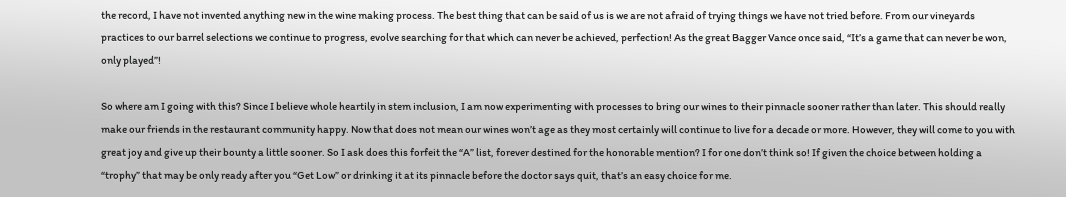the record, I have not invented anything new in the wine making process. The best thing that can be said of us is we are not afraid of trying things we have not tried before. From our vineyards practices to our barrel selections we continue to progress, evolve searching for that which can never be achieved, perfection! As the great Bagger Vance once said, “It’s a game that can never be won, only played”!

So where am I going with this? Since I believe whole heartily in stem inclusion, I am now experimenting with processes to bring our wines to their pinnacle sooner rather than later. This should really make our friends in the restaurant community happy. Now that does not mean our wines won’t age as they most certainly will continue to live for a decade or more. However, they will come to you with great joy and give up their bounty a little sooner. So I ask does this forfeit the “A” list, forever destined for the honorable mention? I for one don’t think so! If given the choice between holding a “trophy” that may be only ready after you “Get Low” or drinking it at its pinnacle before the doctor says quit, that’s an easy choice for me.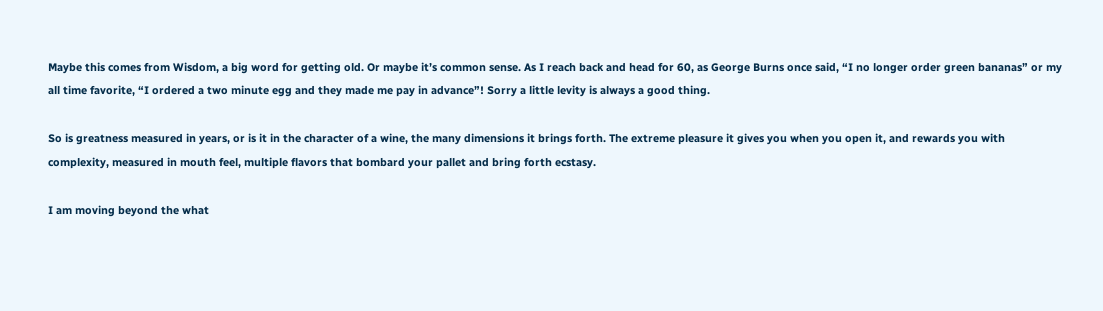Maybe this comes from Wisdom, a big word for getting old. Or maybe it’s common sense. As I reach back and head for 60, as George Burns once said, “I no longer order green bananas” or my all time favorite, “I ordered a two minute egg and they made me pay in advance”! Sorry a little levity is always a good thing.

So is greatness measured in years, or is it in the character of a wine, the many dimensions it brings forth. The extreme pleasure it gives you when you open it, and rewards you with complexity, measured in mouth feel, multiple flavors that bombard your pallet and bring forth ecstasy.

I am moving beyond the what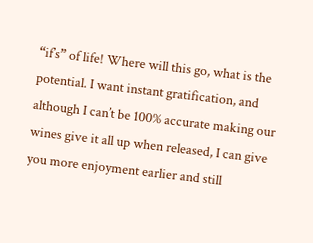“if’s” of life! Where will this go, what is the potential. I want instant gratification, and although I can’t be 100% accurate making our wines give it all up when released, I can give you more enjoyment earlier and still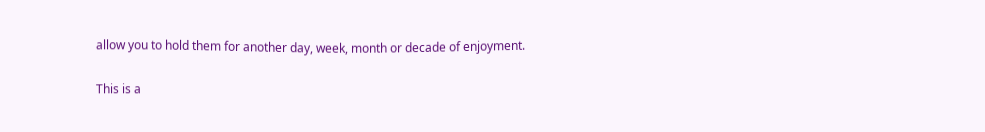allow you to hold them for another day, week, month or decade of enjoyment.

This is a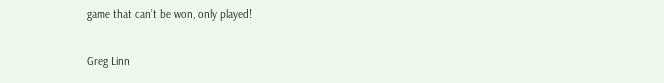game that can’t be won, only played!

Greg Linn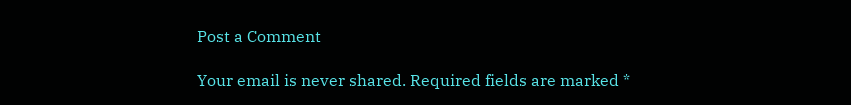Post a Comment

Your email is never shared. Required fields are marked *